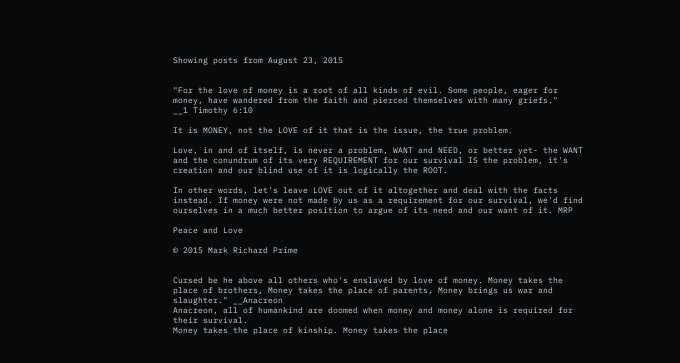Showing posts from August 23, 2015


"For the love of money is a root of all kinds of evil. Some people, eager for money, have wandered from the faith and pierced themselves with many griefs."
__1 Timothy 6:10

It is MONEY, not the LOVE of it that is the issue, the true problem.

Love, in and of itself, is never a problem, WANT and NEED, or better yet- the WANT and the conundrum of its very REQUIREMENT for our survival IS the problem, it's creation and our blind use of it is logically the ROOT.

In other words, let's leave LOVE out of it altogether and deal with the facts instead. If money were not made by us as a requirement for our survival, we'd find ourselves in a much better position to argue of its need and our want of it. MRP

Peace and Love

© 2015 Mark Richard Prime


Cursed be he above all others who's enslaved by love of money. Money takes the place of brothers, Money takes the place of parents, Money brings us war and slaughter." __Anacreon
Anacreon, all of humankind are doomed when money and money alone is required for their survival.
Money takes the place of kinship. Money takes the place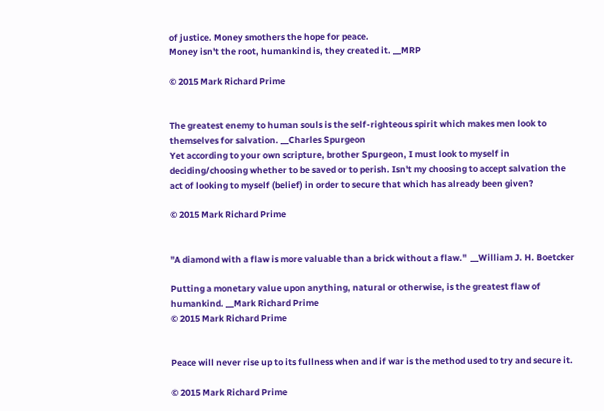of justice. Money smothers the hope for peace.
Money isn't the root, humankind is, they created it. __MRP

© 2015 Mark Richard Prime


The greatest enemy to human souls is the self-righteous spirit which makes men look to themselves for salvation. __Charles Spurgeon
Yet according to your own scripture, brother Spurgeon, I must look to myself in deciding/choosing whether to be saved or to perish. Isn't my choosing to accept salvation the act of looking to myself (belief) in order to secure that which has already been given?

© 2015 Mark Richard Prime


"A diamond with a flaw is more valuable than a brick without a flaw."  __William J. H. Boetcker

Putting a monetary value upon anything, natural or otherwise, is the greatest flaw of humankind. __Mark Richard Prime
© 2015 Mark Richard Prime


Peace will never rise up to its fullness when and if war is the method used to try and secure it.

© 2015 Mark Richard Prime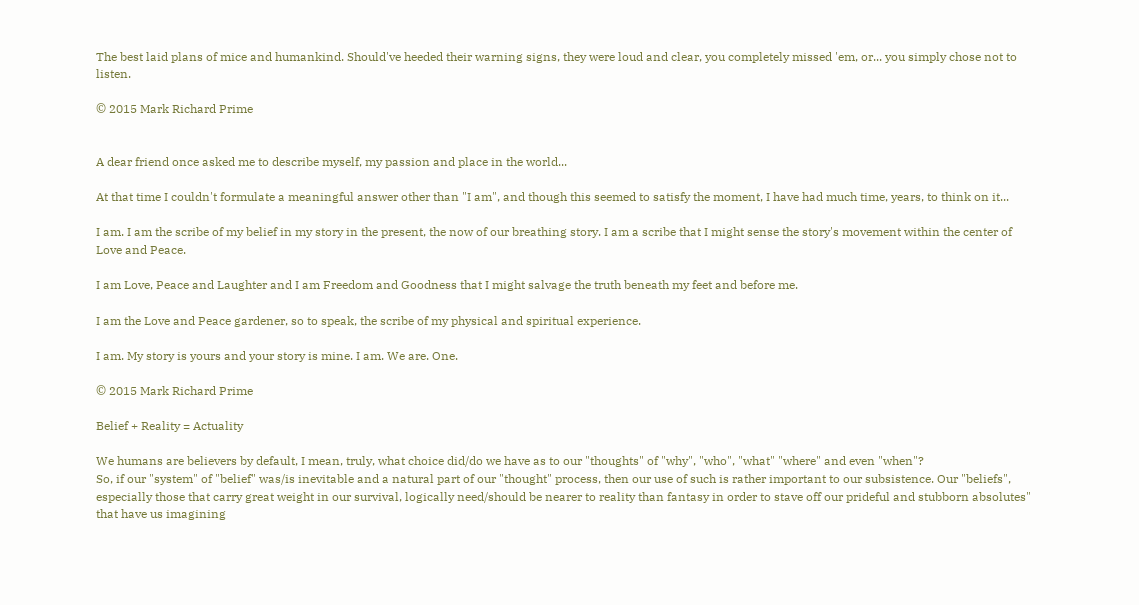The best laid plans of mice and humankind. Should've heeded their warning signs, they were loud and clear, you completely missed 'em, or... you simply chose not to listen.

© 2015 Mark Richard Prime


A dear friend once asked me to describe myself, my passion and place in the world...

At that time I couldn't formulate a meaningful answer other than "I am", and though this seemed to satisfy the moment, I have had much time, years, to think on it...

I am. I am the scribe of my belief in my story in the present, the now of our breathing story. I am a scribe that I might sense the story's movement within the center of Love and Peace.

I am Love, Peace and Laughter and I am Freedom and Goodness that I might salvage the truth beneath my feet and before me.

I am the Love and Peace gardener, so to speak, the scribe of my physical and spiritual experience.

I am. My story is yours and your story is mine. I am. We are. One.

© 2015 Mark Richard Prime

Belief + Reality = Actuality

We humans are believers by default, I mean, truly, what choice did/do we have as to our "thoughts" of "why", "who", "what" "where" and even "when"?
So, if our "system" of "belief" was/is inevitable and a natural part of our "thought" process, then our use of such is rather important to our subsistence. Our "beliefs", especially those that carry great weight in our survival, logically need/should be nearer to reality than fantasy in order to stave off our prideful and stubborn absolutes" that have us imagining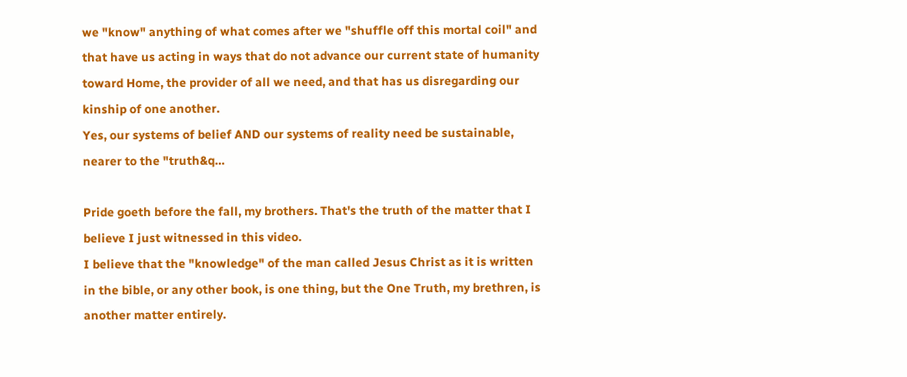we "know" anything of what comes after we "shuffle off this mortal coil" and that have us acting in ways that do not advance our current state of humanity toward Home, the provider of all we need, and that has us disregarding our kinship of one another.
Yes, our systems of belief AND our systems of reality need be sustainable, nearer to the "truth&q…

Pride goeth before the fall, my brothers. That's the truth of the matter that I believe I just witnessed in this video.
I believe that the "knowledge" of the man called Jesus Christ as it is written in the bible, or any other book, is one thing, but the One Truth, my brethren, is another matter entirely.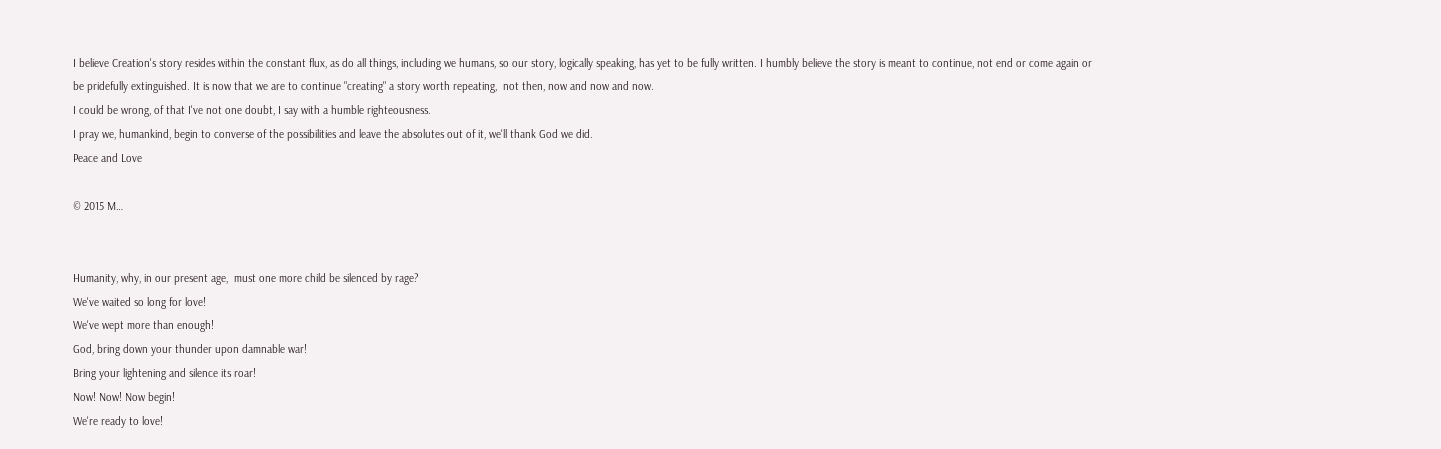I believe Creation's story resides within the constant flux, as do all things, including we humans, so our story, logically speaking, has yet to be fully written. I humbly believe the story is meant to continue, not end or come again or be pridefully extinguished. It is now that we are to continue "creating" a story worth repeating,  not then, now and now and now.
I could be wrong, of that I've not one doubt, I say with a humble righteousness.
I pray we, humankind, begin to converse of the possibilities and leave the absolutes out of it, we'll thank God we did.
Peace and Love

© 2015 M…


Humanity, why, in our present age,  must one more child be silenced by rage?
We've waited so long for love!
We've wept more than enough!
God, bring down your thunder upon damnable war!
Bring your lightening and silence its roar!
Now! Now! Now begin!
We're ready to love!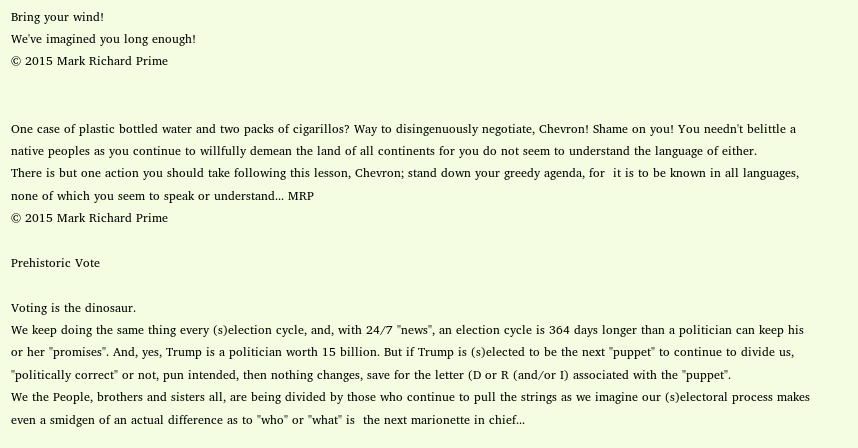Bring your wind!
We've imagined you long enough!
© 2015 Mark Richard Prime


One case of plastic bottled water and two packs of cigarillos? Way to disingenuously negotiate, Chevron! Shame on you! You needn't belittle a native peoples as you continue to willfully demean the land of all continents for you do not seem to understand the language of either.
There is but one action you should take following this lesson, Chevron; stand down your greedy agenda, for  it is to be known in all languages, none of which you seem to speak or understand... MRP
© 2015 Mark Richard Prime

Prehistoric Vote

Voting is the dinosaur.
We keep doing the same thing every (s)election cycle, and, with 24/7 "news", an election cycle is 364 days longer than a politician can keep his or her "promises". And, yes, Trump is a politician worth 15 billion. But if Trump is (s)elected to be the next "puppet" to continue to divide us, "politically correct" or not, pun intended, then nothing changes, save for the letter (D or R (and/or I) associated with the "puppet".
We the People, brothers and sisters all, are being divided by those who continue to pull the strings as we imagine our (s)electoral process makes even a smidgen of an actual difference as to "who" or "what" is  the next marionette in chief...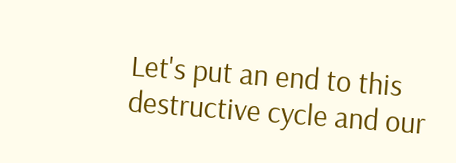Let's put an end to this destructive cycle and our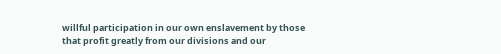willful participation in our own enslavement by those that profit greatly from our divisions and our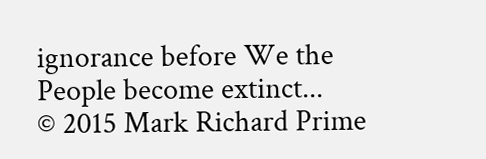ignorance before We the People become extinct...
© 2015 Mark Richard Prime